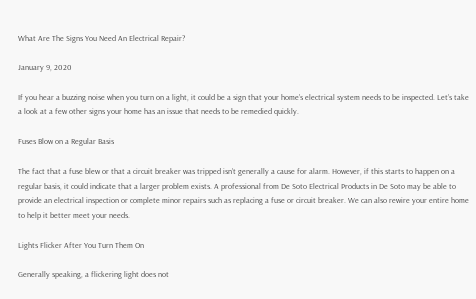What Are The Signs You Need An Electrical Repair?

January 9, 2020

If you hear a buzzing noise when you turn on a light, it could be a sign that your home’s electrical system needs to be inspected. Let’s take a look at a few other signs your home has an issue that needs to be remedied quickly.

Fuses Blow on a Regular Basis

The fact that a fuse blew or that a circuit breaker was tripped isn’t generally a cause for alarm. However, if this starts to happen on a regular basis, it could indicate that a larger problem exists. A professional from De Soto Electrical Products in De Soto may be able to provide an electrical inspection or complete minor repairs such as replacing a fuse or circuit breaker. We can also rewire your entire home to help it better meet your needs.

Lights Flicker After You Turn Them On

Generally speaking, a flickering light does not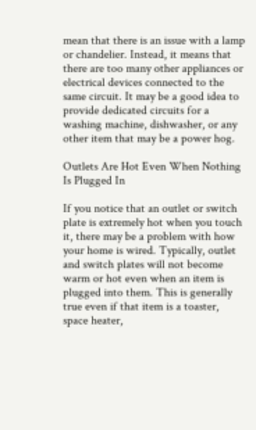mean that there is an issue with a lamp or chandelier. Instead, it means that there are too many other appliances or electrical devices connected to the same circuit. It may be a good idea to provide dedicated circuits for a washing machine, dishwasher, or any other item that may be a power hog.

Outlets Are Hot Even When Nothing Is Plugged In

If you notice that an outlet or switch plate is extremely hot when you touch it, there may be a problem with how your home is wired. Typically, outlet and switch plates will not become warm or hot even when an item is plugged into them. This is generally true even if that item is a toaster, space heater,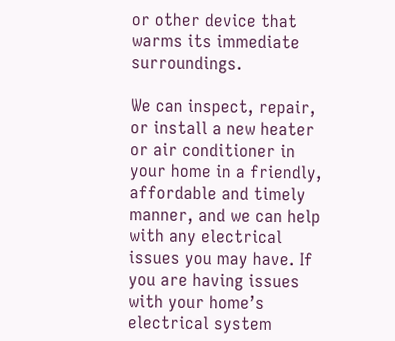or other device that warms its immediate surroundings.

We can inspect, repair, or install a new heater or air conditioner in your home in a friendly, affordable and timely manner, and we can help with any electrical issues you may have. If you are having issues with your home’s electrical system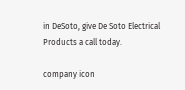in DeSoto, give De Soto Electrical Products a call today.

company icon